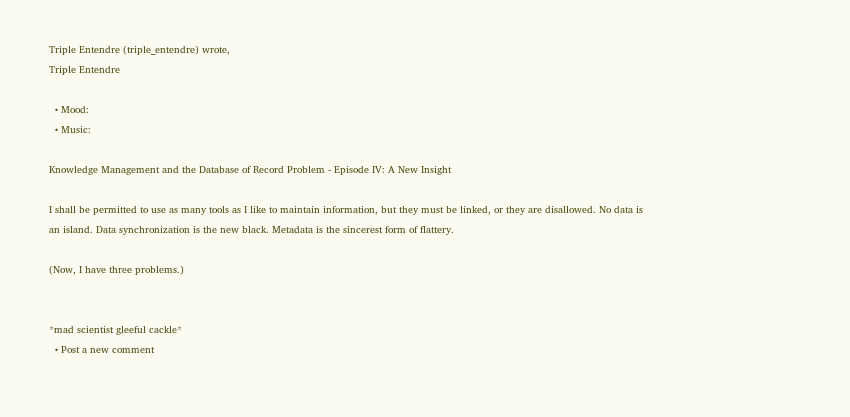Triple Entendre (triple_entendre) wrote,
Triple Entendre

  • Mood:
  • Music:

Knowledge Management and the Database of Record Problem - Episode IV: A New Insight

I shall be permitted to use as many tools as I like to maintain information, but they must be linked, or they are disallowed. No data is an island. Data synchronization is the new black. Metadata is the sincerest form of flattery.

(Now, I have three problems.)


*mad scientist gleeful cackle*
  • Post a new comment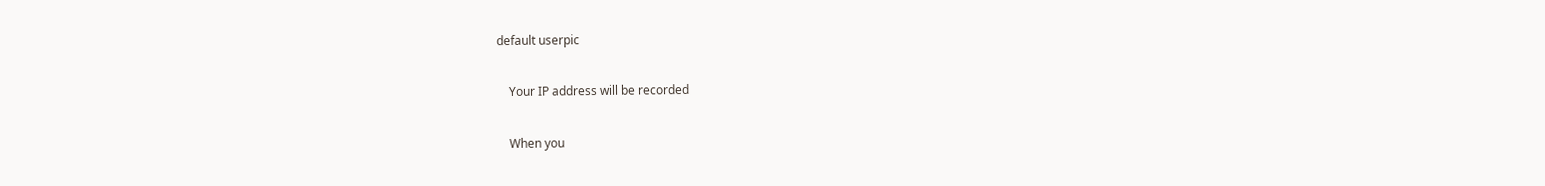default userpic

    Your IP address will be recorded

    When you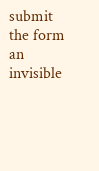submit the form an invisible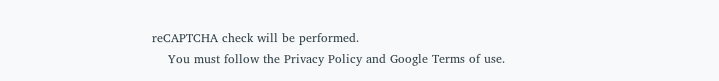reCAPTCHA check will be performed.
    You must follow the Privacy Policy and Google Terms of use.